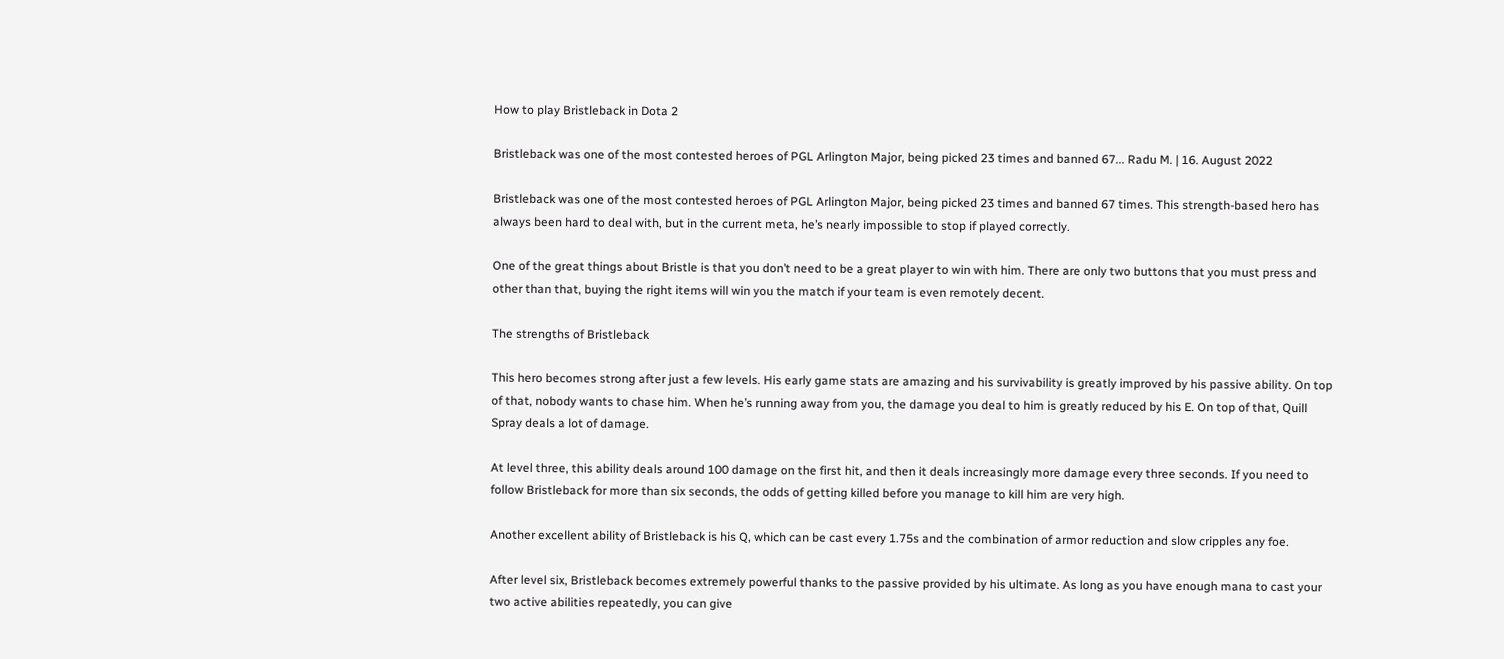How to play Bristleback in Dota 2

Bristleback was one of the most contested heroes of PGL Arlington Major, being picked 23 times and banned 67... Radu M. | 16. August 2022

Bristleback was one of the most contested heroes of PGL Arlington Major, being picked 23 times and banned 67 times. This strength-based hero has always been hard to deal with, but in the current meta, he’s nearly impossible to stop if played correctly.

One of the great things about Bristle is that you don’t need to be a great player to win with him. There are only two buttons that you must press and other than that, buying the right items will win you the match if your team is even remotely decent.

The strengths of Bristleback

This hero becomes strong after just a few levels. His early game stats are amazing and his survivability is greatly improved by his passive ability. On top of that, nobody wants to chase him. When he’s running away from you, the damage you deal to him is greatly reduced by his E. On top of that, Quill Spray deals a lot of damage.

At level three, this ability deals around 100 damage on the first hit, and then it deals increasingly more damage every three seconds. If you need to follow Bristleback for more than six seconds, the odds of getting killed before you manage to kill him are very high.

Another excellent ability of Bristleback is his Q, which can be cast every 1.75s and the combination of armor reduction and slow cripples any foe.

After level six, Bristleback becomes extremely powerful thanks to the passive provided by his ultimate. As long as you have enough mana to cast your two active abilities repeatedly, you can give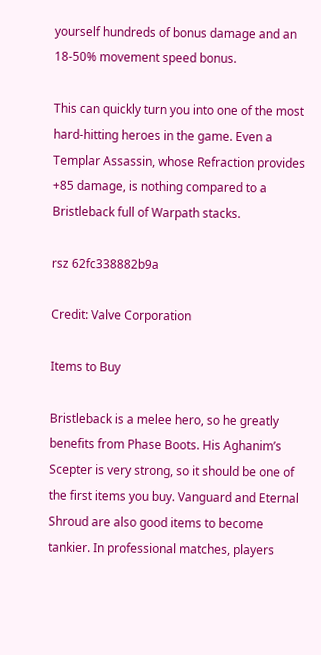yourself hundreds of bonus damage and an 18-50% movement speed bonus.

This can quickly turn you into one of the most hard-hitting heroes in the game. Even a Templar Assassin, whose Refraction provides +85 damage, is nothing compared to a Bristleback full of Warpath stacks.

rsz 62fc338882b9a

Credit: Valve Corporation

Items to Buy

Bristleback is a melee hero, so he greatly benefits from Phase Boots. His Aghanim’s Scepter is very strong, so it should be one of the first items you buy. Vanguard and Eternal Shroud are also good items to become tankier. In professional matches, players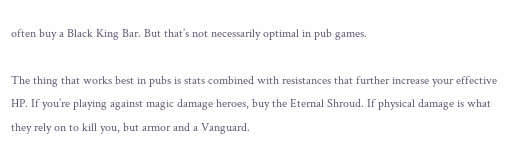often buy a Black King Bar. But that’s not necessarily optimal in pub games.

The thing that works best in pubs is stats combined with resistances that further increase your effective HP. If you’re playing against magic damage heroes, buy the Eternal Shroud. If physical damage is what they rely on to kill you, but armor and a Vanguard.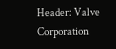Header: Valve Corporation